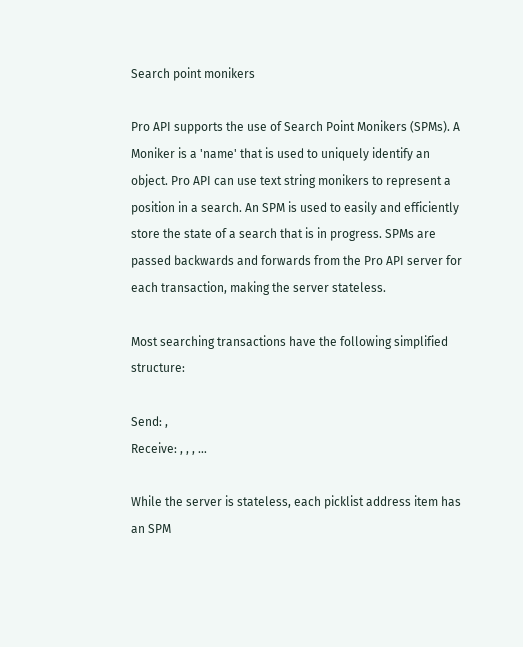Search point monikers

Pro API supports the use of Search Point Monikers (SPMs). A Moniker is a 'name' that is used to uniquely identify an object. Pro API can use text string monikers to represent a position in a search. An SPM is used to easily and efficiently store the state of a search that is in progress. SPMs are passed backwards and forwards from the Pro API server for each transaction, making the server stateless.

Most searching transactions have the following simplified structure:

Send: ,
Receive: , , , …

While the server is stateless, each picklist address item has an SPM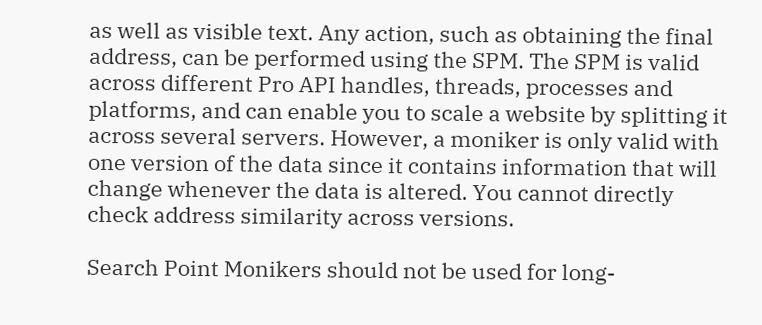as well as visible text. Any action, such as obtaining the final address, can be performed using the SPM. The SPM is valid across different Pro API handles, threads, processes and platforms, and can enable you to scale a website by splitting it across several servers. However, a moniker is only valid with one version of the data since it contains information that will change whenever the data is altered. You cannot directly check address similarity across versions.

Search Point Monikers should not be used for long-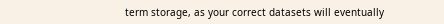term storage, as your correct datasets will eventually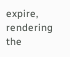expire, rendering the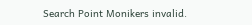Search Point Monikers invalid.